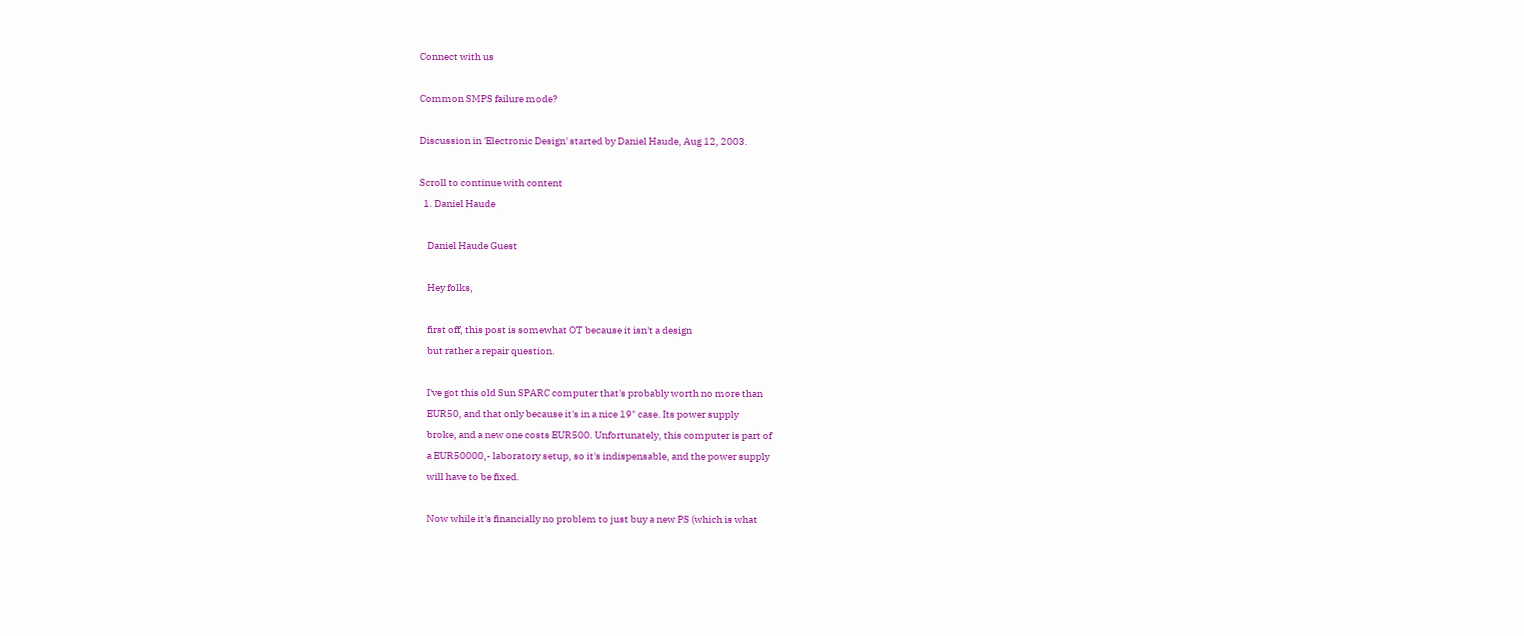Connect with us

Common SMPS failure mode?

Discussion in 'Electronic Design' started by Daniel Haude, Aug 12, 2003.

Scroll to continue with content
  1. Daniel Haude

    Daniel Haude Guest

    Hey folks,

    first off, this post is somewhat OT because it isn't a design
    but rather a repair question.

    I've got this old Sun SPARC computer that's probably worth no more than
    EUR50, and that only because it's in a nice 19" case. Its power supply
    broke, and a new one costs EUR500. Unfortunately, this computer is part of
    a EUR50000,- laboratory setup, so it's indispensable, and the power supply
    will have to be fixed.

    Now while it's financially no problem to just buy a new PS (which is what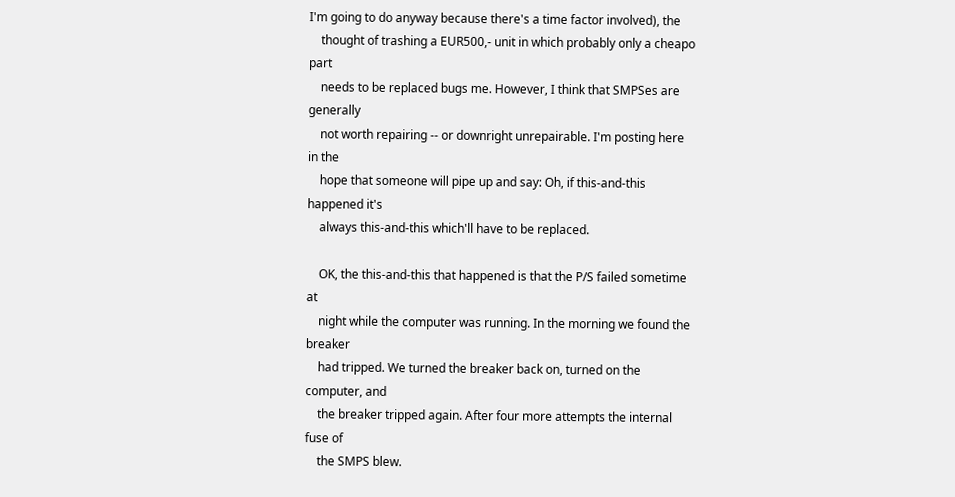I'm going to do anyway because there's a time factor involved), the
    thought of trashing a EUR500,- unit in which probably only a cheapo part
    needs to be replaced bugs me. However, I think that SMPSes are generally
    not worth repairing -- or downright unrepairable. I'm posting here in the
    hope that someone will pipe up and say: Oh, if this-and-this happened it's
    always this-and-this which'll have to be replaced.

    OK, the this-and-this that happened is that the P/S failed sometime at
    night while the computer was running. In the morning we found the breaker
    had tripped. We turned the breaker back on, turned on the computer, and
    the breaker tripped again. After four more attempts the internal fuse of
    the SMPS blew.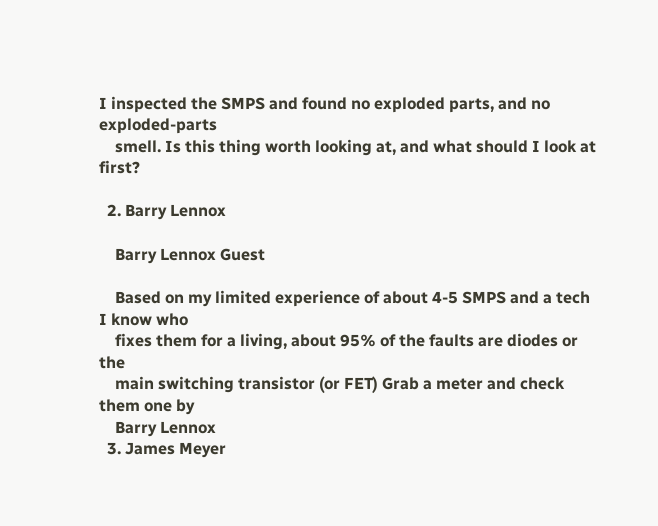I inspected the SMPS and found no exploded parts, and no exploded-parts
    smell. Is this thing worth looking at, and what should I look at first?

  2. Barry Lennox

    Barry Lennox Guest

    Based on my limited experience of about 4-5 SMPS and a tech I know who
    fixes them for a living, about 95% of the faults are diodes or the
    main switching transistor (or FET) Grab a meter and check them one by
    Barry Lennox
  3. James Meyer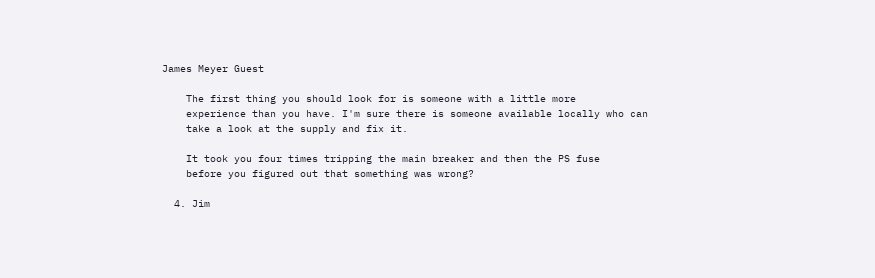James Meyer Guest

    The first thing you should look for is someone with a little more
    experience than you have. I'm sure there is someone available locally who can
    take a look at the supply and fix it.

    It took you four times tripping the main breaker and then the PS fuse
    before you figured out that something was wrong?

  4. Jim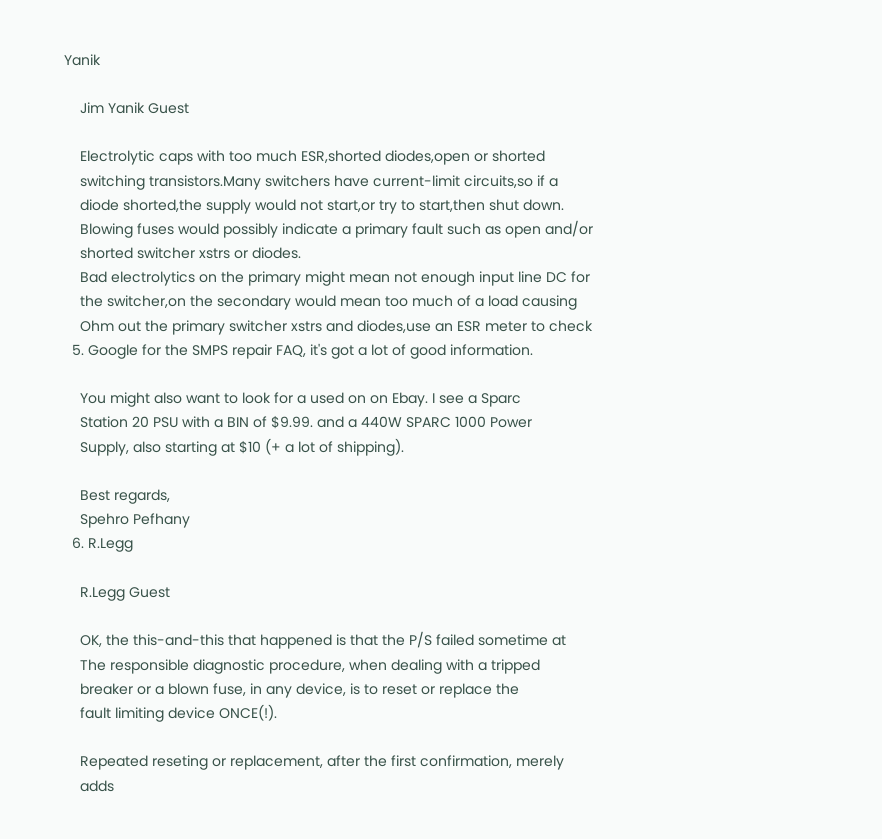Yanik

    Jim Yanik Guest

    Electrolytic caps with too much ESR,shorted diodes,open or shorted
    switching transistors.Many switchers have current-limit circuits,so if a
    diode shorted,the supply would not start,or try to start,then shut down.
    Blowing fuses would possibly indicate a primary fault such as open and/or
    shorted switcher xstrs or diodes.
    Bad electrolytics on the primary might mean not enough input line DC for
    the switcher,on the secondary would mean too much of a load causing
    Ohm out the primary switcher xstrs and diodes,use an ESR meter to check
  5. Google for the SMPS repair FAQ, it's got a lot of good information.

    You might also want to look for a used on on Ebay. I see a Sparc
    Station 20 PSU with a BIN of $9.99. and a 440W SPARC 1000 Power
    Supply, also starting at $10 (+ a lot of shipping).

    Best regards,
    Spehro Pefhany
  6. R.Legg

    R.Legg Guest

    OK, the this-and-this that happened is that the P/S failed sometime at
    The responsible diagnostic procedure, when dealing with a tripped
    breaker or a blown fuse, in any device, is to reset or replace the
    fault limiting device ONCE(!).

    Repeated reseting or replacement, after the first confirmation, merely
    adds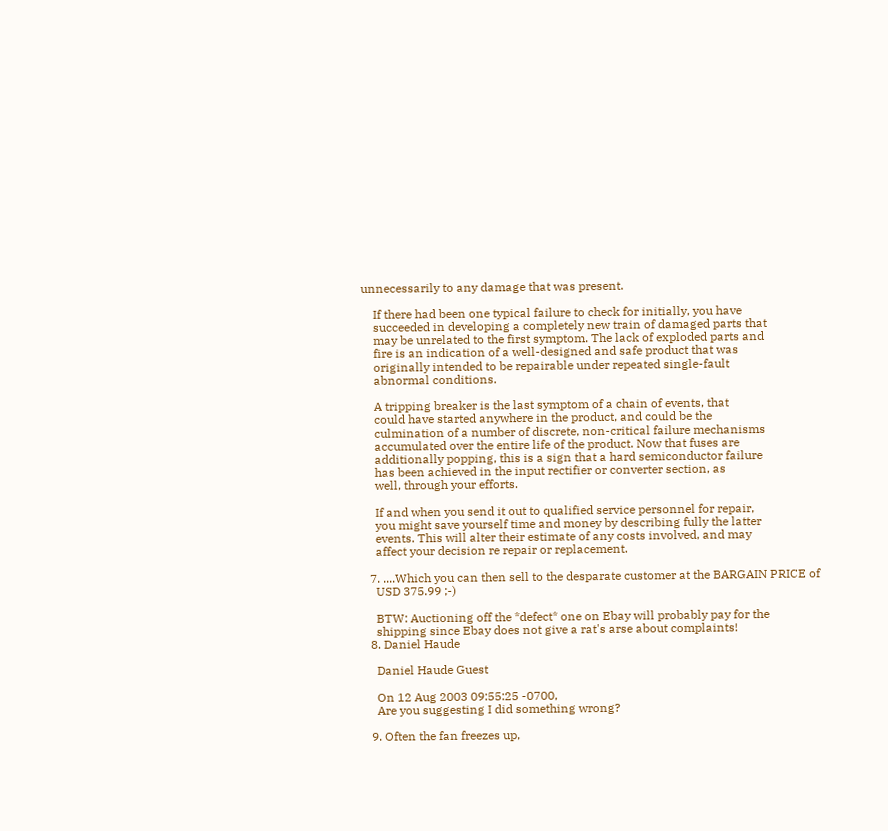unnecessarily to any damage that was present.

    If there had been one typical failure to check for initially, you have
    succeeded in developing a completely new train of damaged parts that
    may be unrelated to the first symptom. The lack of exploded parts and
    fire is an indication of a well-designed and safe product that was
    originally intended to be repairable under repeated single-fault
    abnormal conditions.

    A tripping breaker is the last symptom of a chain of events, that
    could have started anywhere in the product, and could be the
    culmination of a number of discrete, non-critical failure mechanisms
    accumulated over the entire life of the product. Now that fuses are
    additionally popping, this is a sign that a hard semiconductor failure
    has been achieved in the input rectifier or converter section, as
    well, through your efforts.

    If and when you send it out to qualified service personnel for repair,
    you might save yourself time and money by describing fully the latter
    events. This will alter their estimate of any costs involved, and may
    affect your decision re repair or replacement.

  7. ....Which you can then sell to the desparate customer at the BARGAIN PRICE of
    USD 375.99 ;-)

    BTW: Auctioning off the *defect* one on Ebay will probably pay for the
    shipping since Ebay does not give a rat's arse about complaints!
  8. Daniel Haude

    Daniel Haude Guest

    On 12 Aug 2003 09:55:25 -0700,
    Are you suggesting I did something wrong?

  9. Often the fan freezes up,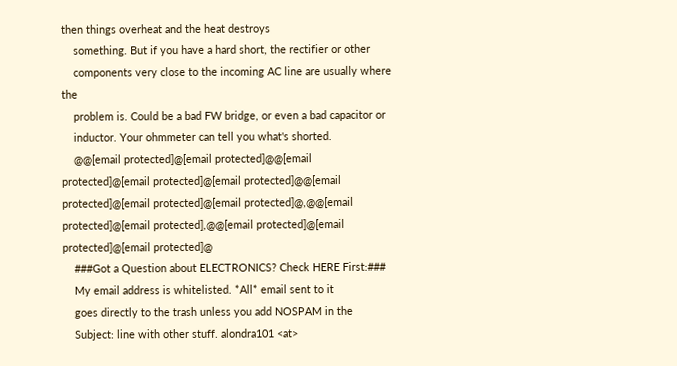then things overheat and the heat destroys
    something. But if you have a hard short, the rectifier or other
    components very close to the incoming AC line are usually where the
    problem is. Could be a bad FW bridge, or even a bad capacitor or
    inductor. Your ohmmeter can tell you what's shorted.
    @@[email protected]@[email protected]@@[email protected]@[email protected]@[email protected]@@[email protected]@[email protected]@[email protected]@,@@[email protected]@[email protected],@@[email protected]@[email protected]@[email protected]@
    ###Got a Question about ELECTRONICS? Check HERE First:###
    My email address is whitelisted. *All* email sent to it
    goes directly to the trash unless you add NOSPAM in the
    Subject: line with other stuff. alondra101 <at>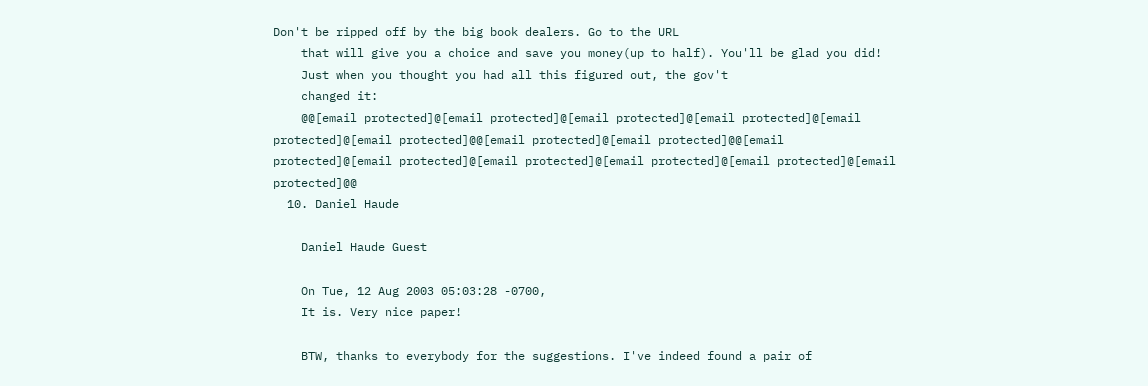Don't be ripped off by the big book dealers. Go to the URL
    that will give you a choice and save you money(up to half). You'll be glad you did!
    Just when you thought you had all this figured out, the gov't
    changed it:
    @@[email protected]@[email protected]@[email protected]@[email protected]@[email protected]@[email protected]@@[email protected]@[email protected]@@[email protected]@[email protected]@[email protected]@[email protected]@[email protected]@[email protected]@@
  10. Daniel Haude

    Daniel Haude Guest

    On Tue, 12 Aug 2003 05:03:28 -0700,
    It is. Very nice paper!

    BTW, thanks to everybody for the suggestions. I've indeed found a pair of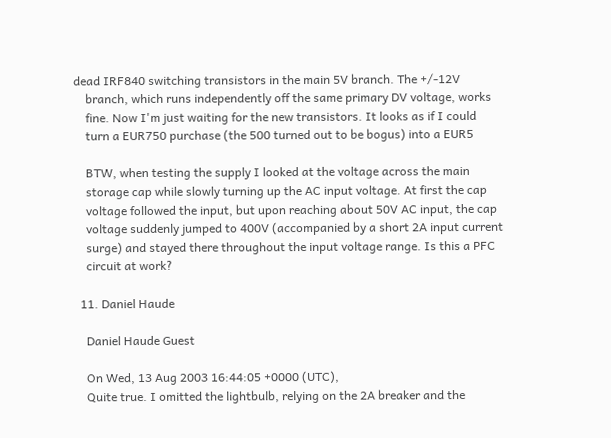dead IRF840 switching transistors in the main 5V branch. The +/-12V
    branch, which runs independently off the same primary DV voltage, works
    fine. Now I'm just waiting for the new transistors. It looks as if I could
    turn a EUR750 purchase (the 500 turned out to be bogus) into a EUR5

    BTW, when testing the supply I looked at the voltage across the main
    storage cap while slowly turning up the AC input voltage. At first the cap
    voltage followed the input, but upon reaching about 50V AC input, the cap
    voltage suddenly jumped to 400V (accompanied by a short 2A input current
    surge) and stayed there throughout the input voltage range. Is this a PFC
    circuit at work?

  11. Daniel Haude

    Daniel Haude Guest

    On Wed, 13 Aug 2003 16:44:05 +0000 (UTC),
    Quite true. I omitted the lightbulb, relying on the 2A breaker and the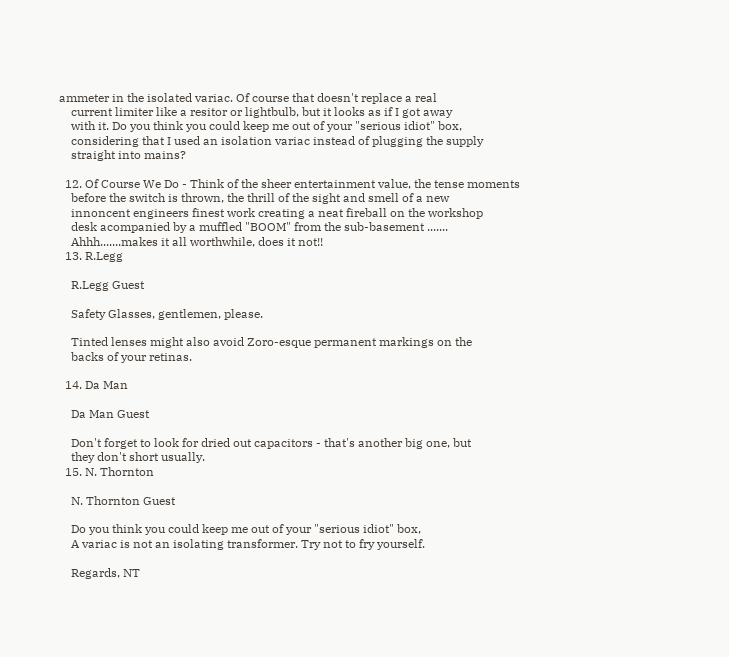ammeter in the isolated variac. Of course that doesn't replace a real
    current limiter like a resitor or lightbulb, but it looks as if I got away
    with it. Do you think you could keep me out of your "serious idiot" box,
    considering that I used an isolation variac instead of plugging the supply
    straight into mains?

  12. Of Course We Do - Think of the sheer entertainment value, the tense moments
    before the switch is thrown, the thrill of the sight and smell of a new
    innoncent engineers finest work creating a neat fireball on the workshop
    desk acompanied by a muffled "BOOM" from the sub-basement .......
    Ahhh.......makes it all worthwhile, does it not!!
  13. R.Legg

    R.Legg Guest

    Safety Glasses, gentlemen, please.

    Tinted lenses might also avoid Zoro-esque permanent markings on the
    backs of your retinas.

  14. Da Man

    Da Man Guest

    Don't forget to look for dried out capacitors - that's another big one, but
    they don't short usually.
  15. N. Thornton

    N. Thornton Guest

    Do you think you could keep me out of your "serious idiot" box,
    A variac is not an isolating transformer. Try not to fry yourself.

    Regards, NT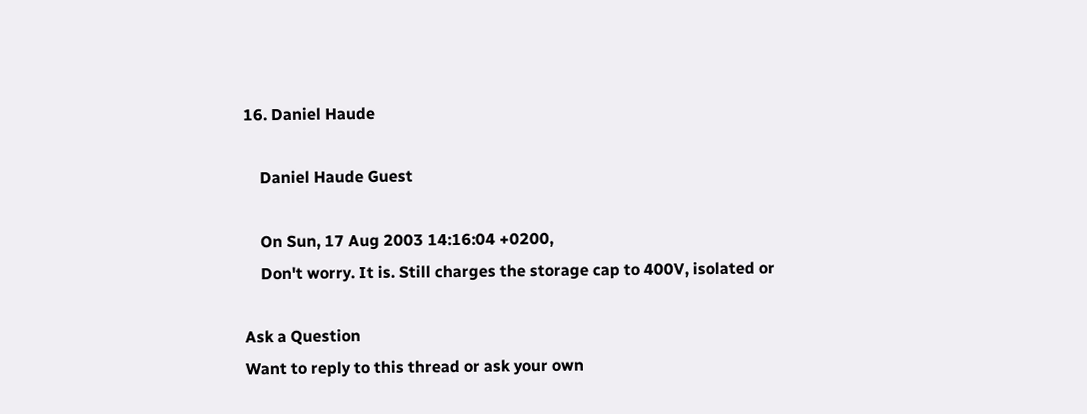16. Daniel Haude

    Daniel Haude Guest

    On Sun, 17 Aug 2003 14:16:04 +0200,
    Don't worry. It is. Still charges the storage cap to 400V, isolated or

Ask a Question
Want to reply to this thread or ask your own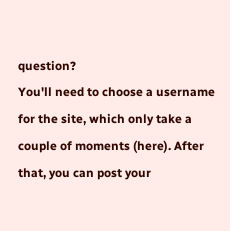question?
You'll need to choose a username for the site, which only take a couple of moments (here). After that, you can post your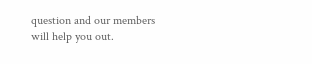question and our members will help you out.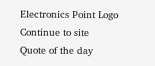Electronics Point Logo
Continue to site
Quote of the day